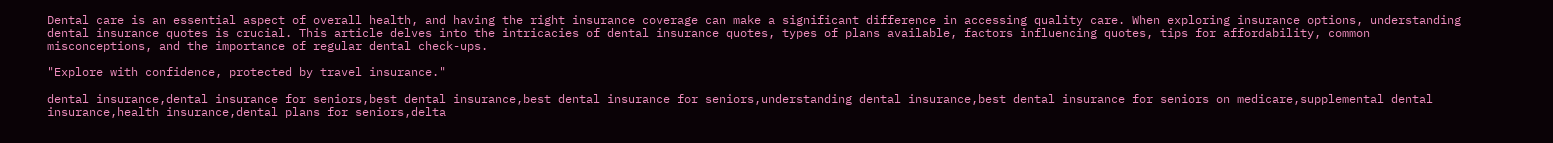Dental care is an essential aspect of overall health, and having the right insurance coverage can make a significant difference in accessing quality care. When exploring insurance options, understanding dental insurance quotes is crucial. This article delves into the intricacies of dental insurance quotes, types of plans available, factors influencing quotes, tips for affordability, common misconceptions, and the importance of regular dental check-ups.

"Explore with confidence, protected by travel insurance."

dental insurance,dental insurance for seniors,best dental insurance,best dental insurance for seniors,understanding dental insurance,best dental insurance for seniors on medicare,supplemental dental insurance,health insurance,dental plans for seniors,delta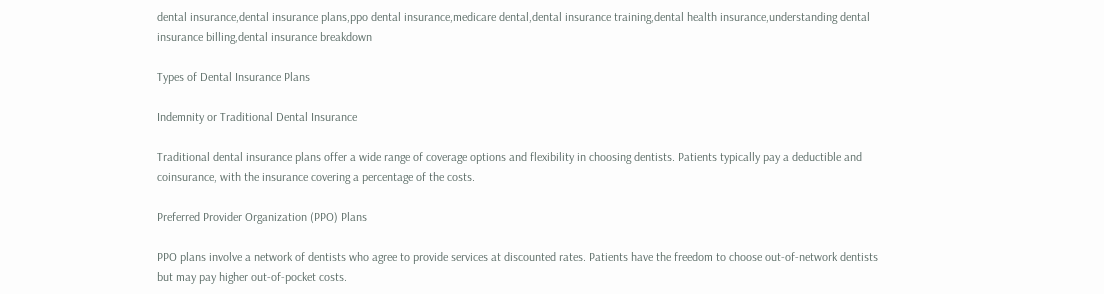dental insurance,dental insurance plans,ppo dental insurance,medicare dental,dental insurance training,dental health insurance,understanding dental insurance billing,dental insurance breakdown

Types of Dental Insurance Plans

Indemnity or Traditional Dental Insurance

Traditional dental insurance plans offer a wide range of coverage options and flexibility in choosing dentists. Patients typically pay a deductible and coinsurance, with the insurance covering a percentage of the costs.

Preferred Provider Organization (PPO) Plans

PPO plans involve a network of dentists who agree to provide services at discounted rates. Patients have the freedom to choose out-of-network dentists but may pay higher out-of-pocket costs.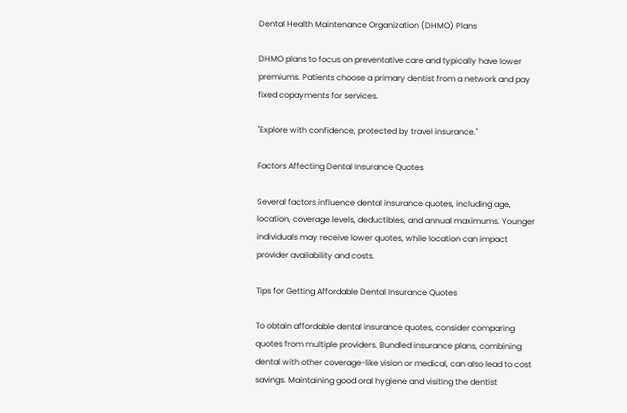Dental Health Maintenance Organization (DHMO) Plans

DHMO plans to focus on preventative care and typically have lower premiums. Patients choose a primary dentist from a network and pay fixed copayments for services.

"Explore with confidence, protected by travel insurance."

Factors Affecting Dental Insurance Quotes

Several factors influence dental insurance quotes, including age, location, coverage levels, deductibles, and annual maximums. Younger individuals may receive lower quotes, while location can impact provider availability and costs.

Tips for Getting Affordable Dental Insurance Quotes

To obtain affordable dental insurance quotes, consider comparing quotes from multiple providers. Bundled insurance plans, combining dental with other coverage-like vision or medical, can also lead to cost savings. Maintaining good oral hygiene and visiting the dentist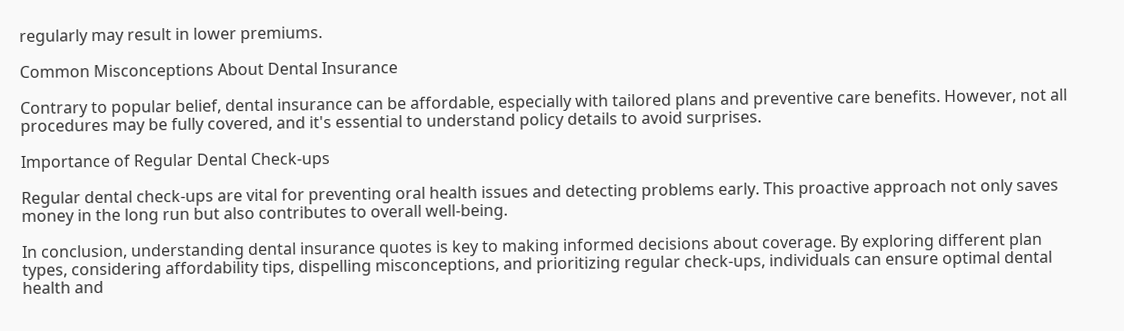regularly may result in lower premiums.

Common Misconceptions About Dental Insurance

Contrary to popular belief, dental insurance can be affordable, especially with tailored plans and preventive care benefits. However, not all procedures may be fully covered, and it's essential to understand policy details to avoid surprises.

Importance of Regular Dental Check-ups

Regular dental check-ups are vital for preventing oral health issues and detecting problems early. This proactive approach not only saves money in the long run but also contributes to overall well-being.

In conclusion, understanding dental insurance quotes is key to making informed decisions about coverage. By exploring different plan types, considering affordability tips, dispelling misconceptions, and prioritizing regular check-ups, individuals can ensure optimal dental health and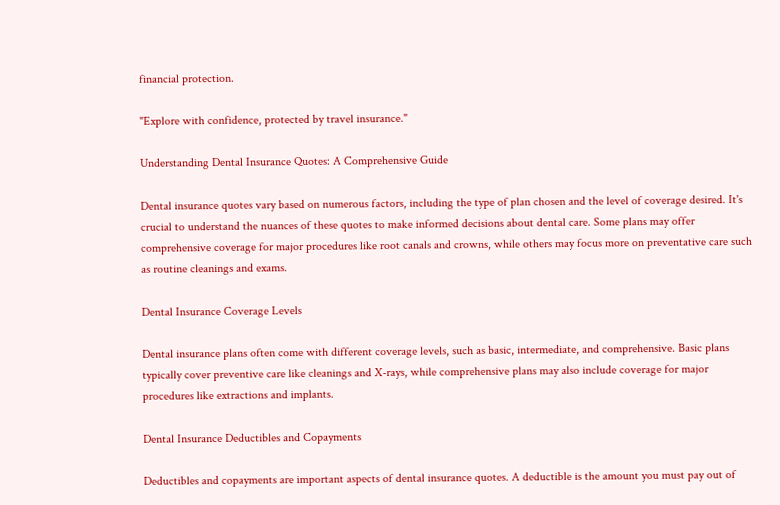financial protection.

"Explore with confidence, protected by travel insurance."

Understanding Dental Insurance Quotes: A Comprehensive Guide

Dental insurance quotes vary based on numerous factors, including the type of plan chosen and the level of coverage desired. It's crucial to understand the nuances of these quotes to make informed decisions about dental care. Some plans may offer comprehensive coverage for major procedures like root canals and crowns, while others may focus more on preventative care such as routine cleanings and exams.

Dental Insurance Coverage Levels

Dental insurance plans often come with different coverage levels, such as basic, intermediate, and comprehensive. Basic plans typically cover preventive care like cleanings and X-rays, while comprehensive plans may also include coverage for major procedures like extractions and implants.

Dental Insurance Deductibles and Copayments

Deductibles and copayments are important aspects of dental insurance quotes. A deductible is the amount you must pay out of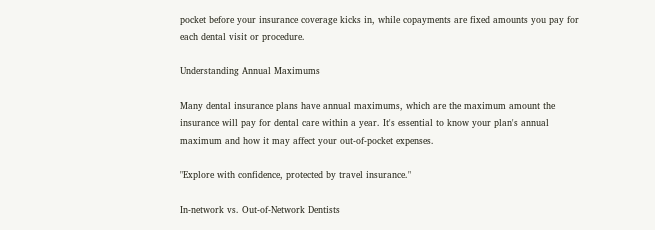pocket before your insurance coverage kicks in, while copayments are fixed amounts you pay for each dental visit or procedure.

Understanding Annual Maximums

Many dental insurance plans have annual maximums, which are the maximum amount the insurance will pay for dental care within a year. It's essential to know your plan's annual maximum and how it may affect your out-of-pocket expenses.

"Explore with confidence, protected by travel insurance."

In-network vs. Out-of-Network Dentists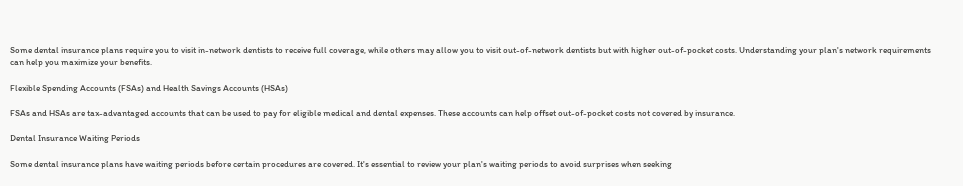Some dental insurance plans require you to visit in-network dentists to receive full coverage, while others may allow you to visit out-of-network dentists but with higher out-of-pocket costs. Understanding your plan's network requirements can help you maximize your benefits.

Flexible Spending Accounts (FSAs) and Health Savings Accounts (HSAs)

FSAs and HSAs are tax-advantaged accounts that can be used to pay for eligible medical and dental expenses. These accounts can help offset out-of-pocket costs not covered by insurance.

Dental Insurance Waiting Periods

Some dental insurance plans have waiting periods before certain procedures are covered. It's essential to review your plan's waiting periods to avoid surprises when seeking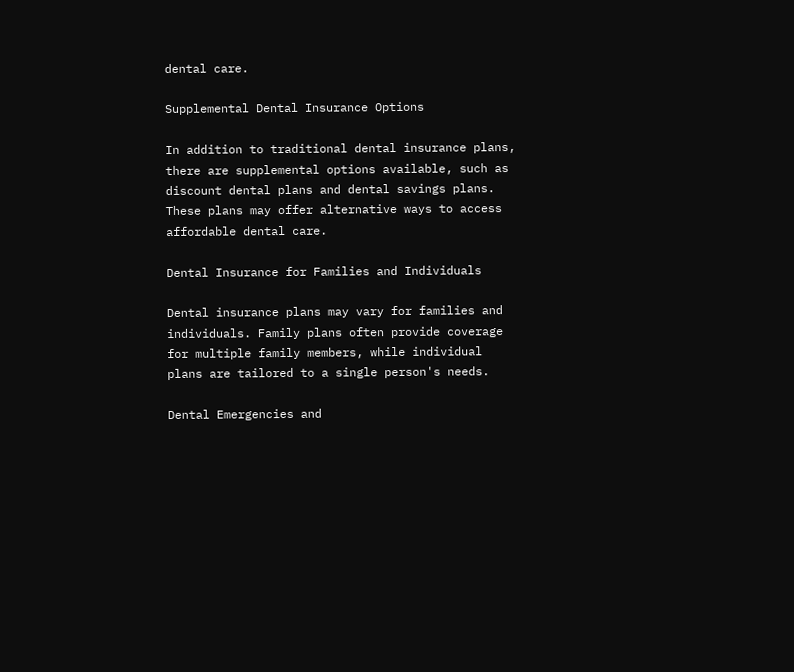dental care.

Supplemental Dental Insurance Options

In addition to traditional dental insurance plans, there are supplemental options available, such as discount dental plans and dental savings plans. These plans may offer alternative ways to access affordable dental care.

Dental Insurance for Families and Individuals

Dental insurance plans may vary for families and individuals. Family plans often provide coverage for multiple family members, while individual plans are tailored to a single person's needs.

Dental Emergencies and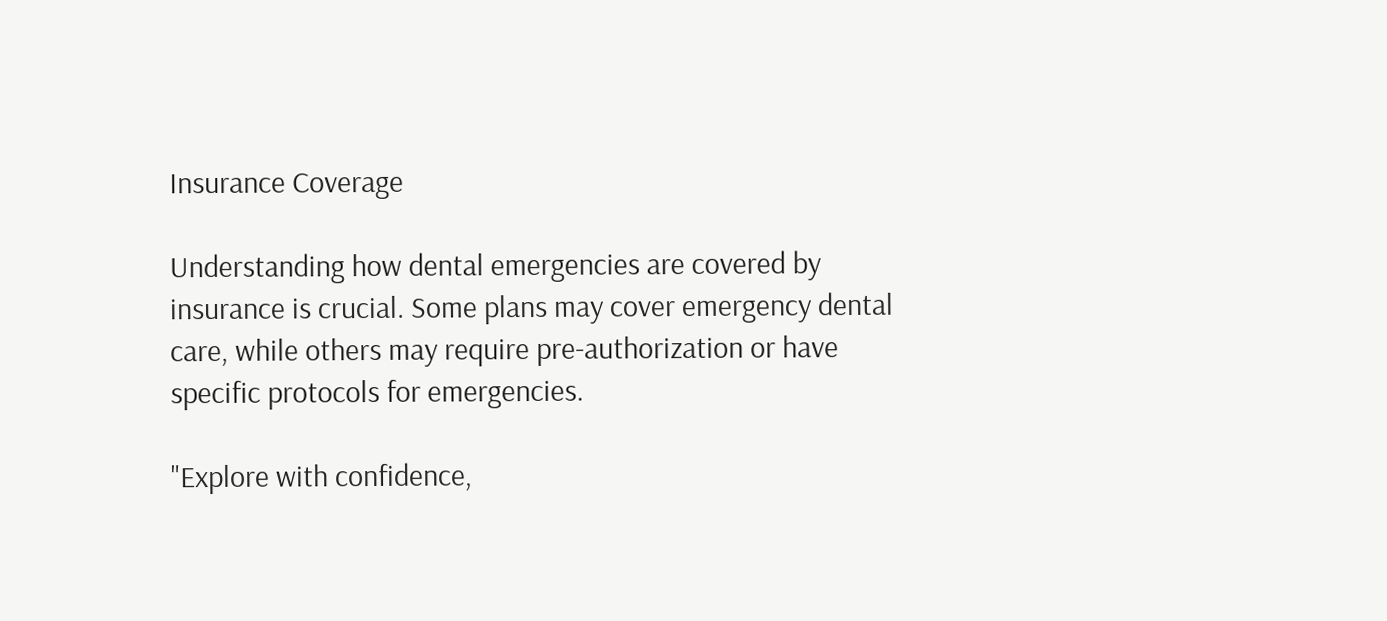Insurance Coverage

Understanding how dental emergencies are covered by insurance is crucial. Some plans may cover emergency dental care, while others may require pre-authorization or have specific protocols for emergencies.

"Explore with confidence,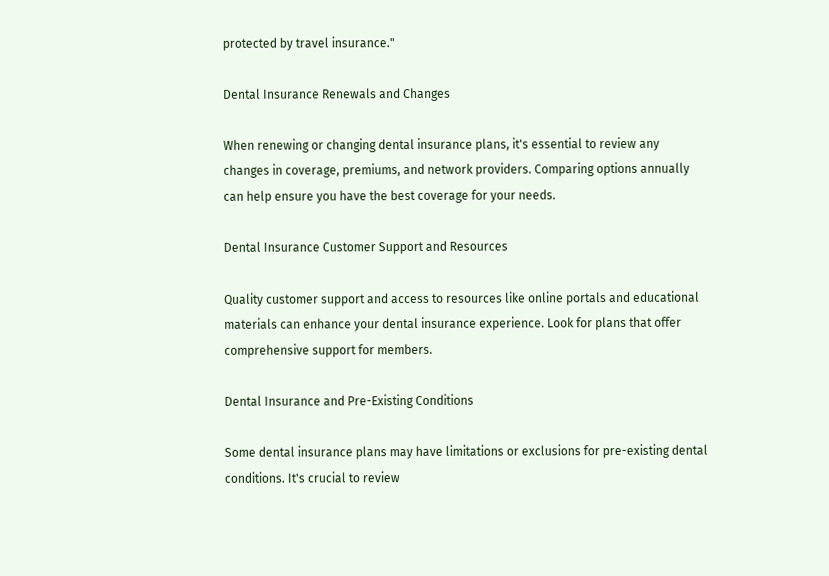protected by travel insurance."

Dental Insurance Renewals and Changes

When renewing or changing dental insurance plans, it's essential to review any changes in coverage, premiums, and network providers. Comparing options annually can help ensure you have the best coverage for your needs.

Dental Insurance Customer Support and Resources

Quality customer support and access to resources like online portals and educational materials can enhance your dental insurance experience. Look for plans that offer comprehensive support for members.

Dental Insurance and Pre-Existing Conditions

Some dental insurance plans may have limitations or exclusions for pre-existing dental conditions. It's crucial to review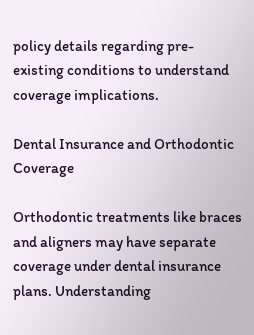policy details regarding pre-existing conditions to understand coverage implications.

Dental Insurance and Orthodontic Coverage

Orthodontic treatments like braces and aligners may have separate coverage under dental insurance plans. Understanding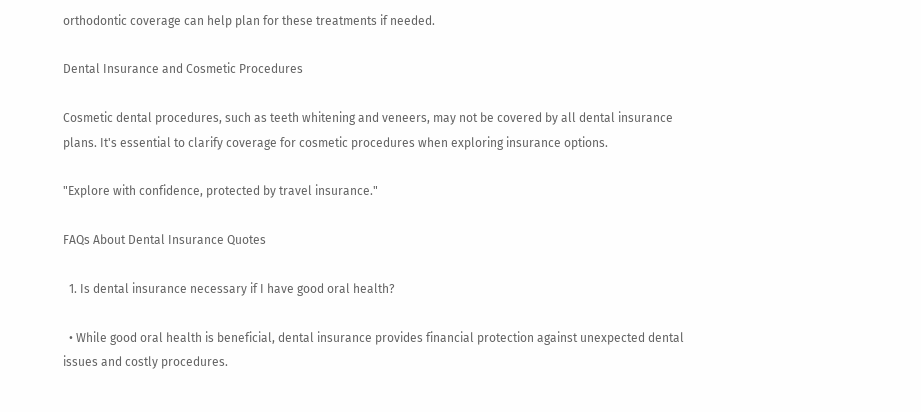orthodontic coverage can help plan for these treatments if needed.

Dental Insurance and Cosmetic Procedures

Cosmetic dental procedures, such as teeth whitening and veneers, may not be covered by all dental insurance plans. It's essential to clarify coverage for cosmetic procedures when exploring insurance options.

"Explore with confidence, protected by travel insurance."

FAQs About Dental Insurance Quotes

  1. Is dental insurance necessary if I have good oral health?

  • While good oral health is beneficial, dental insurance provides financial protection against unexpected dental issues and costly procedures.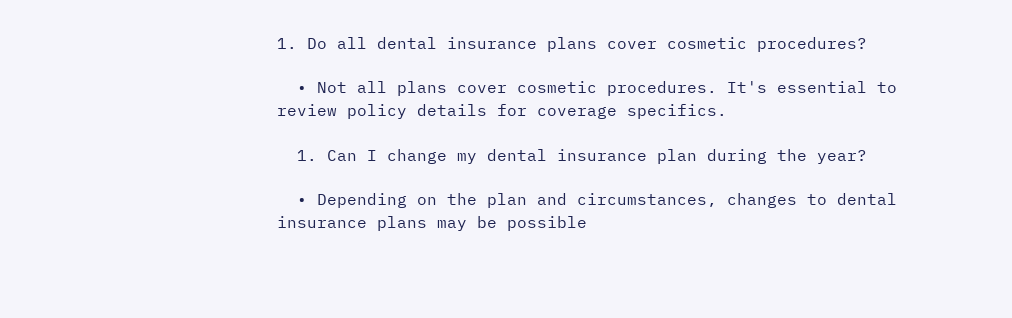1. Do all dental insurance plans cover cosmetic procedures?

  • Not all plans cover cosmetic procedures. It's essential to review policy details for coverage specifics.

  1. Can I change my dental insurance plan during the year?

  • Depending on the plan and circumstances, changes to dental insurance plans may be possible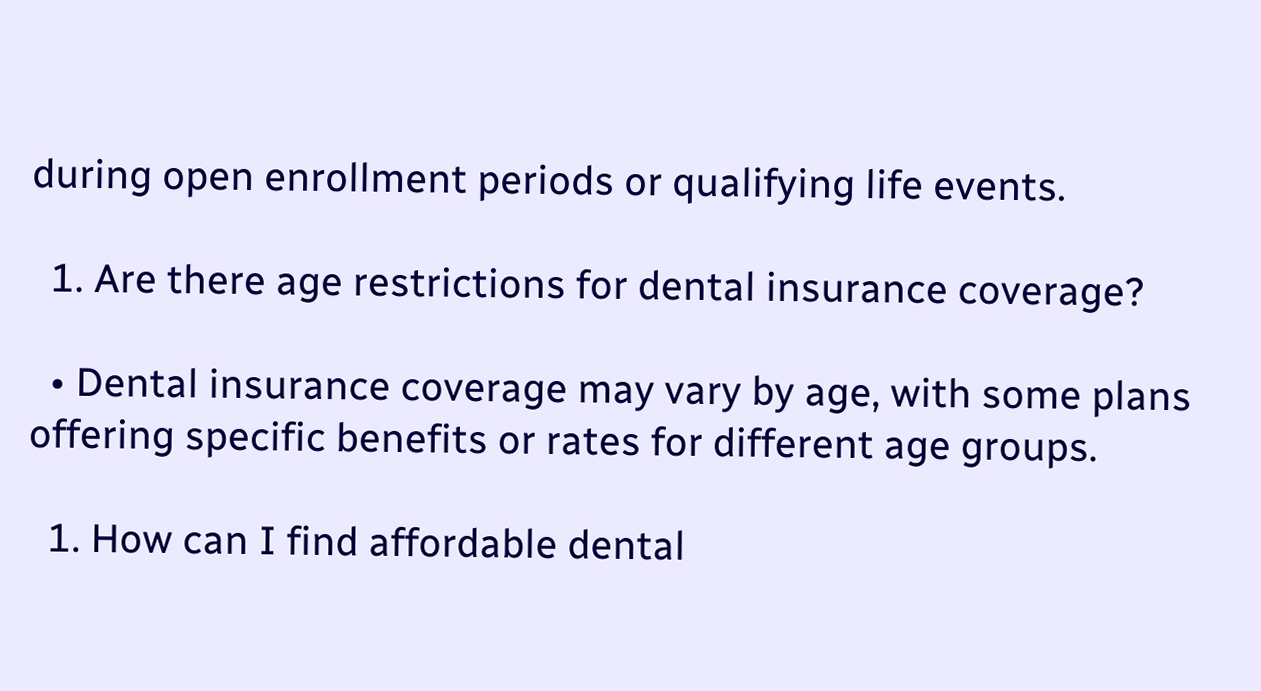during open enrollment periods or qualifying life events.

  1. Are there age restrictions for dental insurance coverage?

  • Dental insurance coverage may vary by age, with some plans offering specific benefits or rates for different age groups.

  1. How can I find affordable dental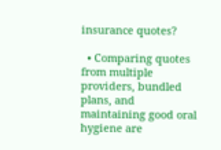insurance quotes?

  • Comparing quotes from multiple providers, bundled plans, and maintaining good oral hygiene are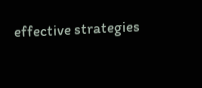effective strategies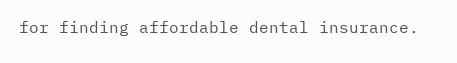for finding affordable dental insurance.